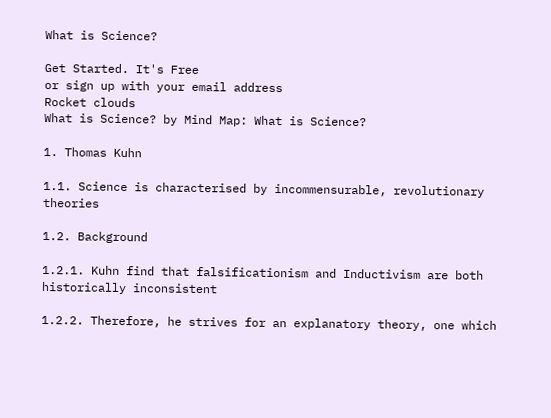What is Science?

Get Started. It's Free
or sign up with your email address
Rocket clouds
What is Science? by Mind Map: What is Science?

1. Thomas Kuhn

1.1. Science is characterised by incommensurable, revolutionary theories

1.2. Background

1.2.1. Kuhn find that falsificationism and Inductivism are both historically inconsistent

1.2.2. Therefore, he strives for an explanatory theory, one which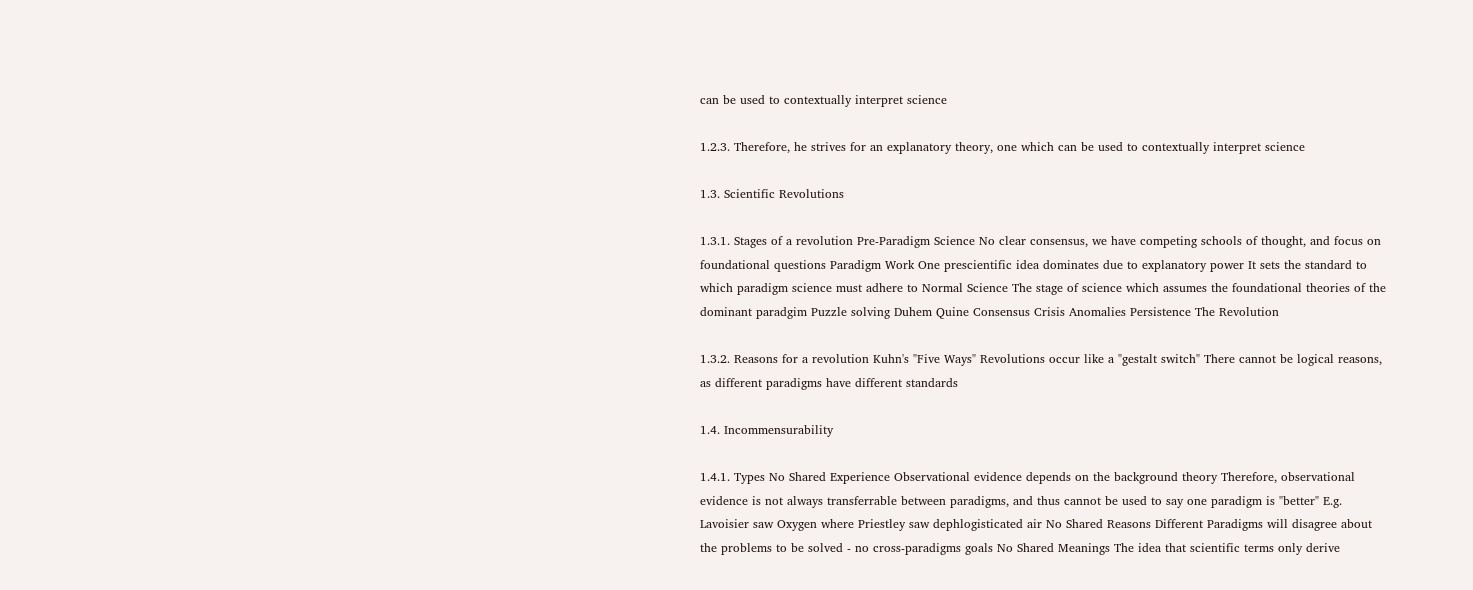can be used to contextually interpret science

1.2.3. Therefore, he strives for an explanatory theory, one which can be used to contextually interpret science

1.3. Scientific Revolutions

1.3.1. Stages of a revolution Pre-Paradigm Science No clear consensus, we have competing schools of thought, and focus on foundational questions Paradigm Work One prescientific idea dominates due to explanatory power It sets the standard to which paradigm science must adhere to Normal Science The stage of science which assumes the foundational theories of the dominant paradgim Puzzle solving Duhem Quine Consensus Crisis Anomalies Persistence The Revolution

1.3.2. Reasons for a revolution Kuhn's "Five Ways" Revolutions occur like a "gestalt switch" There cannot be logical reasons, as different paradigms have different standards

1.4. Incommensurability

1.4.1. Types No Shared Experience Observational evidence depends on the background theory Therefore, observational evidence is not always transferrable between paradigms, and thus cannot be used to say one paradigm is "better" E.g. Lavoisier saw Oxygen where Priestley saw dephlogisticated air No Shared Reasons Different Paradigms will disagree about the problems to be solved - no cross-paradigms goals No Shared Meanings The idea that scientific terms only derive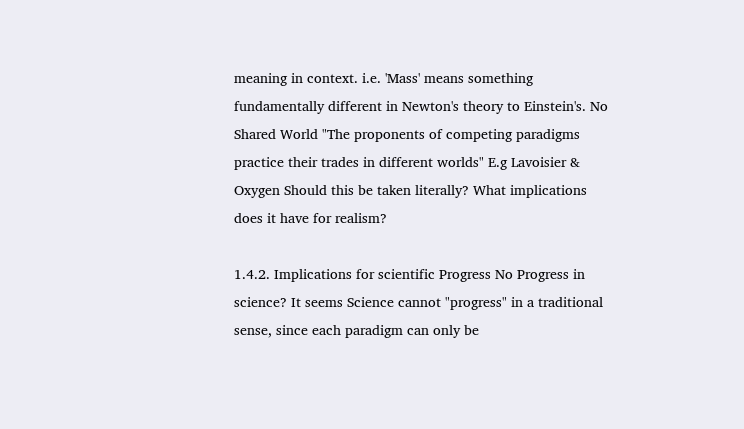meaning in context. i.e. 'Mass' means something fundamentally different in Newton's theory to Einstein's. No Shared World "The proponents of competing paradigms practice their trades in different worlds" E.g Lavoisier & Oxygen Should this be taken literally? What implications does it have for realism?

1.4.2. Implications for scientific Progress No Progress in science? It seems Science cannot "progress" in a traditional sense, since each paradigm can only be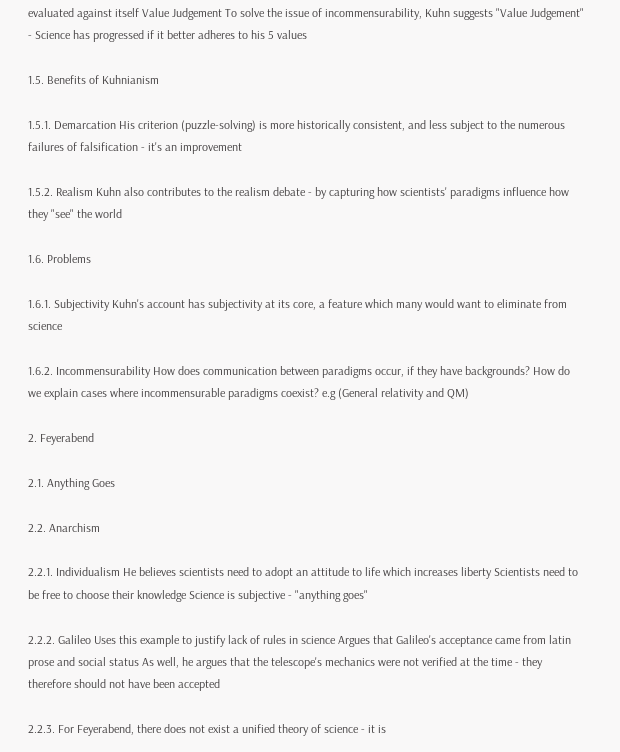evaluated against itself Value Judgement To solve the issue of incommensurability, Kuhn suggests "Value Judgement" - Science has progressed if it better adheres to his 5 values

1.5. Benefits of Kuhnianism

1.5.1. Demarcation His criterion (puzzle-solving) is more historically consistent, and less subject to the numerous failures of falsification - it's an improvement

1.5.2. Realism Kuhn also contributes to the realism debate - by capturing how scientists' paradigms influence how they "see" the world

1.6. Problems

1.6.1. Subjectivity Kuhn's account has subjectivity at its core, a feature which many would want to eliminate from science

1.6.2. Incommensurability How does communication between paradigms occur, if they have backgrounds? How do we explain cases where incommensurable paradigms coexist? e.g (General relativity and QM)

2. Feyerabend

2.1. Anything Goes

2.2. Anarchism

2.2.1. Individualism He believes scientists need to adopt an attitude to life which increases liberty Scientists need to be free to choose their knowledge Science is subjective - "anything goes"

2.2.2. Galileo Uses this example to justify lack of rules in science Argues that Galileo's acceptance came from latin prose and social status As well, he argues that the telescope's mechanics were not verified at the time - they therefore should not have been accepted

2.2.3. For Feyerabend, there does not exist a unified theory of science - it is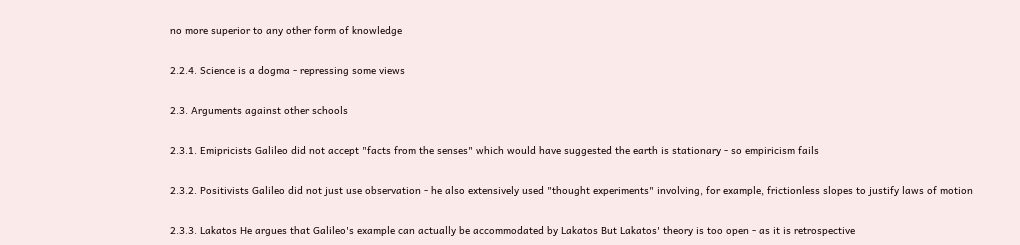no more superior to any other form of knowledge

2.2.4. Science is a dogma - repressing some views

2.3. Arguments against other schools

2.3.1. Emipricists Galileo did not accept "facts from the senses" which would have suggested the earth is stationary - so empiricism fails

2.3.2. Positivists Galileo did not just use observation - he also extensively used "thought experiments" involving, for example, frictionless slopes to justify laws of motion

2.3.3. Lakatos He argues that Galileo's example can actually be accommodated by Lakatos But Lakatos' theory is too open - as it is retrospective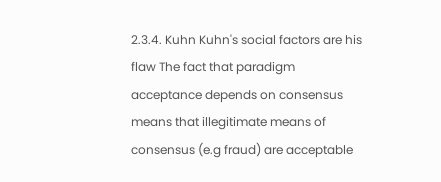2.3.4. Kuhn Kuhn's social factors are his flaw The fact that paradigm acceptance depends on consensus means that illegitimate means of consensus (e.g fraud) are acceptable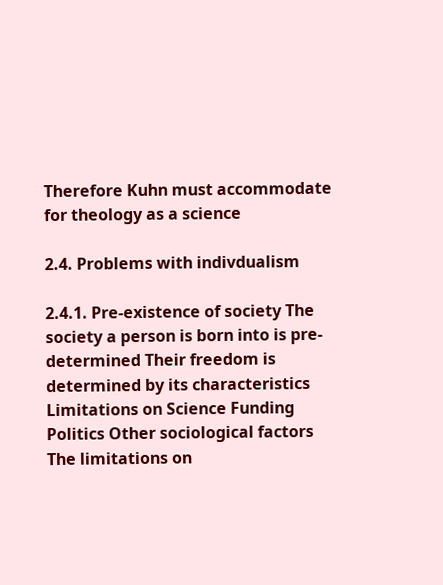Therefore Kuhn must accommodate for theology as a science

2.4. Problems with indivdualism

2.4.1. Pre-existence of society The society a person is born into is pre-determined Their freedom is determined by its characteristics Limitations on Science Funding Politics Other sociological factors The limitations on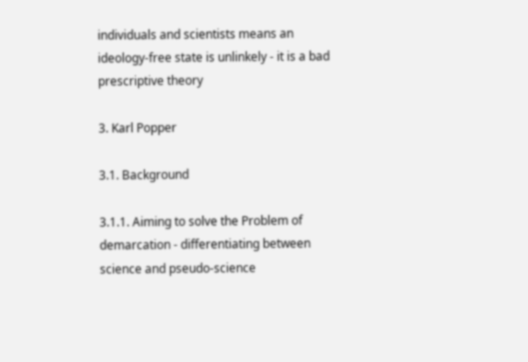individuals and scientists means an ideology-free state is unlinkely - it is a bad prescriptive theory

3. Karl Popper

3.1. Background

3.1.1. Aiming to solve the Problem of demarcation - differentiating between science and pseudo-science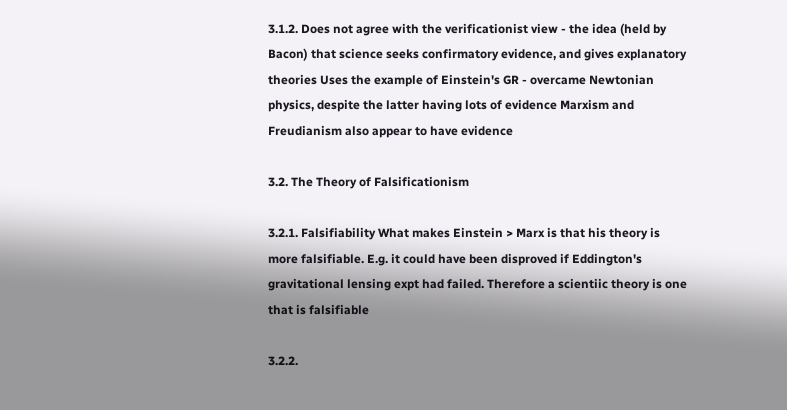3.1.2. Does not agree with the verificationist view - the idea (held by Bacon) that science seeks confirmatory evidence, and gives explanatory theories Uses the example of Einstein's GR - overcame Newtonian physics, despite the latter having lots of evidence Marxism and Freudianism also appear to have evidence

3.2. The Theory of Falsificationism

3.2.1. Falsifiability What makes Einstein > Marx is that his theory is more falsifiable. E.g. it could have been disproved if Eddington's gravitational lensing expt had failed. Therefore a scientiic theory is one that is falsifiable

3.2.2.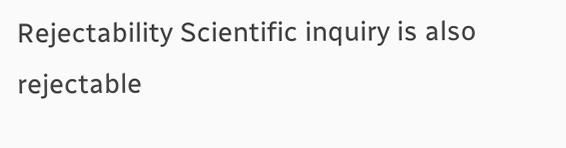Rejectability Scientific inquiry is also rejectable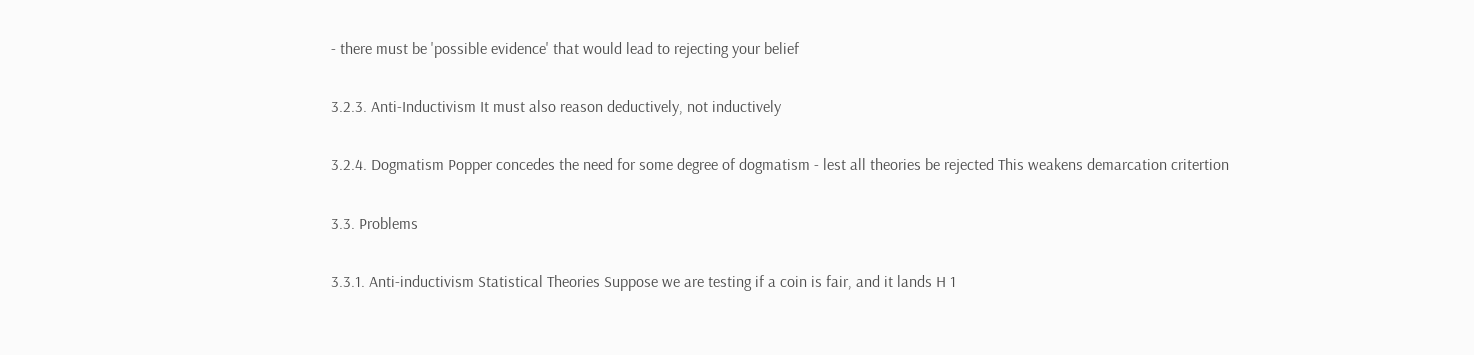- there must be 'possible evidence' that would lead to rejecting your belief

3.2.3. Anti-Inductivism It must also reason deductively, not inductively

3.2.4. Dogmatism Popper concedes the need for some degree of dogmatism - lest all theories be rejected This weakens demarcation critertion

3.3. Problems

3.3.1. Anti-inductivism Statistical Theories Suppose we are testing if a coin is fair, and it lands H 1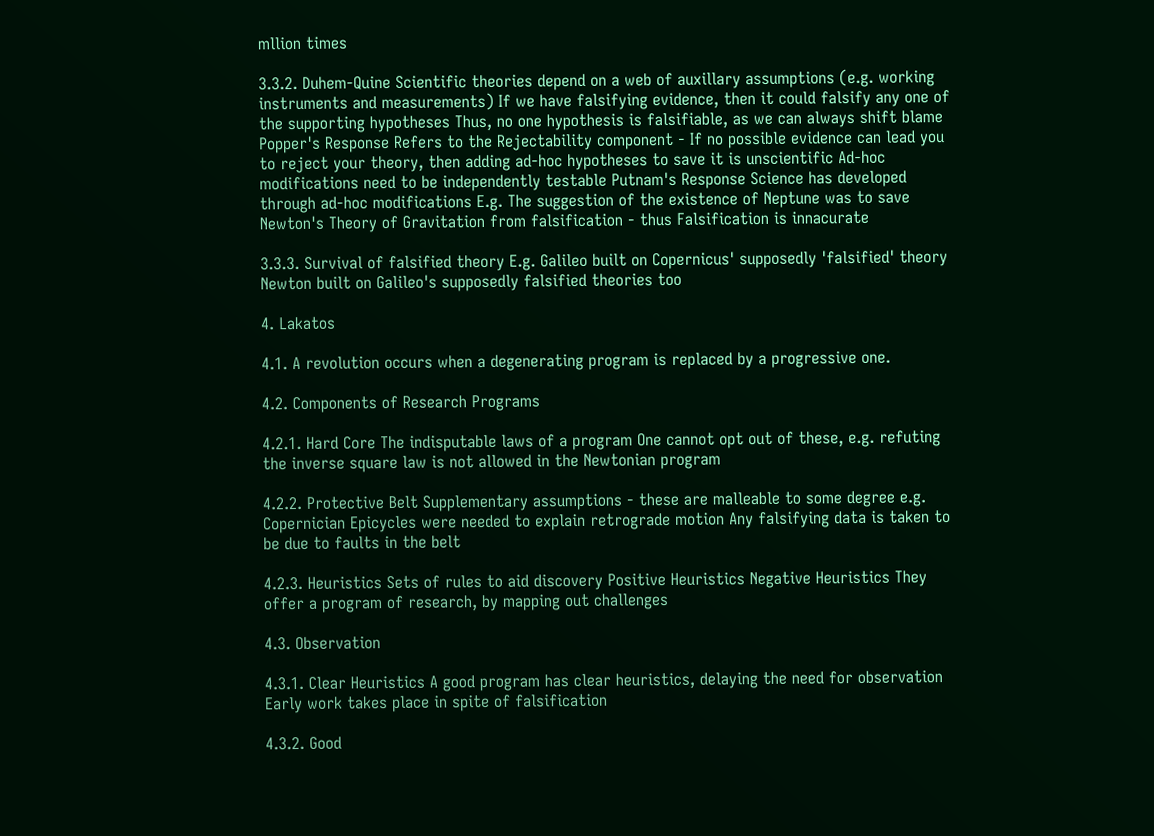mllion times

3.3.2. Duhem-Quine Scientific theories depend on a web of auxillary assumptions (e.g. working instruments and measurements) If we have falsifying evidence, then it could falsify any one of the supporting hypotheses Thus, no one hypothesis is falsifiable, as we can always shift blame Popper's Response Refers to the Rejectability component - If no possible evidence can lead you to reject your theory, then adding ad-hoc hypotheses to save it is unscientific Ad-hoc modifications need to be independently testable Putnam's Response Science has developed through ad-hoc modifications E.g. The suggestion of the existence of Neptune was to save Newton's Theory of Gravitation from falsification - thus Falsification is innacurate

3.3.3. Survival of falsified theory E.g. Galileo built on Copernicus' supposedly 'falsified' theory Newton built on Galileo's supposedly falsified theories too

4. Lakatos

4.1. A revolution occurs when a degenerating program is replaced by a progressive one.

4.2. Components of Research Programs

4.2.1. Hard Core The indisputable laws of a program One cannot opt out of these, e.g. refuting the inverse square law is not allowed in the Newtonian program

4.2.2. Protective Belt Supplementary assumptions - these are malleable to some degree e.g. Copernician Epicycles were needed to explain retrograde motion Any falsifying data is taken to be due to faults in the belt

4.2.3. Heuristics Sets of rules to aid discovery Positive Heuristics Negative Heuristics They offer a program of research, by mapping out challenges

4.3. Observation

4.3.1. Clear Heuristics A good program has clear heuristics, delaying the need for observation Early work takes place in spite of falsification

4.3.2. Good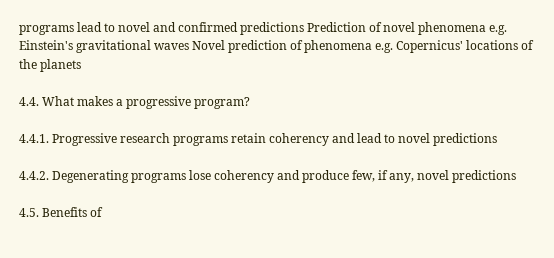programs lead to novel and confirmed predictions Prediction of novel phenomena e.g. Einstein's gravitational waves Novel prediction of phenomena e.g. Copernicus' locations of the planets

4.4. What makes a progressive program?

4.4.1. Progressive research programs retain coherency and lead to novel predictions

4.4.2. Degenerating programs lose coherency and produce few, if any, novel predictions

4.5. Benefits of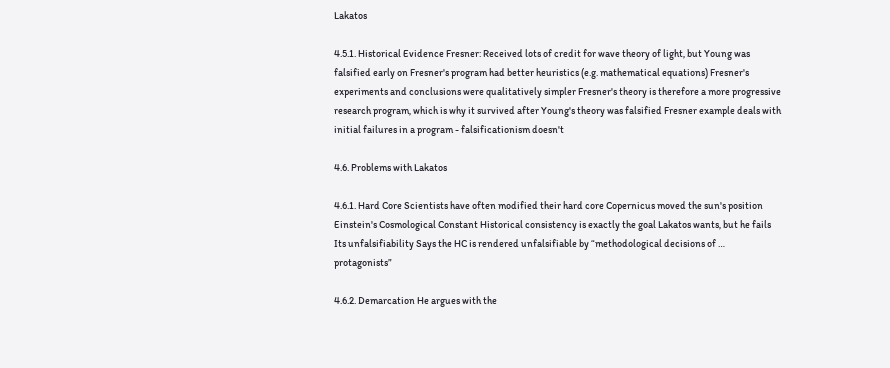Lakatos

4.5.1. Historical Evidence Fresner: Received lots of credit for wave theory of light, but Young was falsified early on Fresner's program had better heuristics (e.g. mathematical equations) Fresner's experiments and conclusions were qualitatively simpler Fresner's theory is therefore a more progressive research program, which is why it survived after Young's theory was falsified Fresner example deals with initial failures in a program - falsificationism doesn't

4.6. Problems with Lakatos

4.6.1. Hard Core Scientists have often modified their hard core Copernicus moved the sun's position Einstein's Cosmological Constant Historical consistency is exactly the goal Lakatos wants, but he fails Its unfalsifiability Says the HC is rendered unfalsifiable by “methodological decisions of … protagonists”

4.6.2. Demarcation He argues with the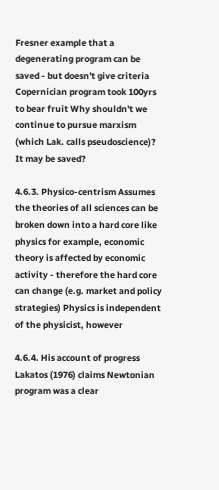Fresner example that a degenerating program can be saved - but doesn't give criteria Copernician program took 100yrs to bear fruit Why shouldn't we continue to pursue marxism (which Lak. calls pseudoscience)? It may be saved?

4.6.3. Physico-centrism Assumes the theories of all sciences can be broken down into a hard core like physics for example, economic theory is affected by economic activity - therefore the hard core can change (e.g. market and policy strategies) Physics is independent of the physicist, however

4.6.4. His account of progress Lakatos (1976) claims Newtonian program was a clear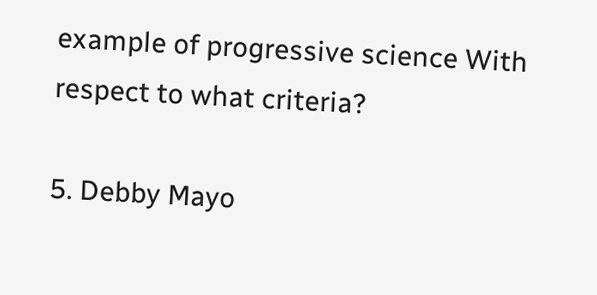example of progressive science With respect to what criteria?

5. Debby Mayo